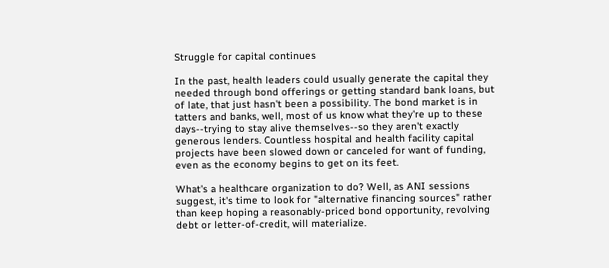Struggle for capital continues

In the past, health leaders could usually generate the capital they needed through bond offerings or getting standard bank loans, but of late, that just hasn't been a possibility. The bond market is in tatters and banks, well, most of us know what they're up to these days--trying to stay alive themselves--so they aren't exactly generous lenders. Countless hospital and health facility capital projects have been slowed down or canceled for want of funding, even as the economy begins to get on its feet.

What's a healthcare organization to do? Well, as ANI sessions suggest, it's time to look for "alternative financing sources" rather than keep hoping a reasonably-priced bond opportunity, revolving debt or letter-of-credit, will materialize.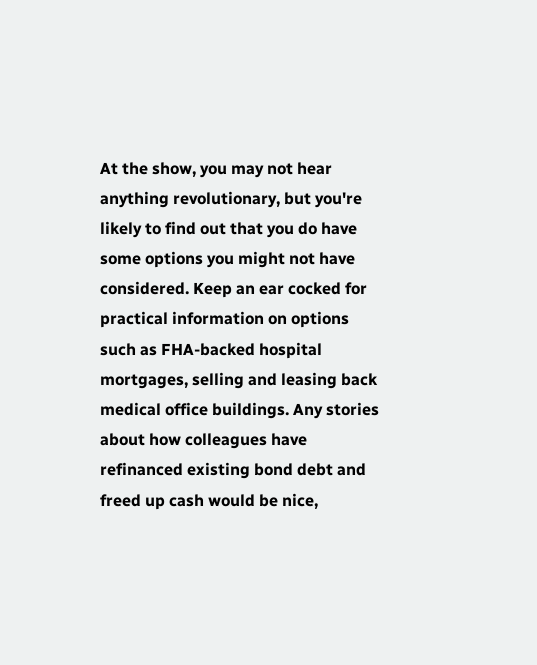At the show, you may not hear anything revolutionary, but you're likely to find out that you do have some options you might not have considered. Keep an ear cocked for practical information on options such as FHA-backed hospital mortgages, selling and leasing back medical office buildings. Any stories about how colleagues have refinanced existing bond debt and freed up cash would be nice,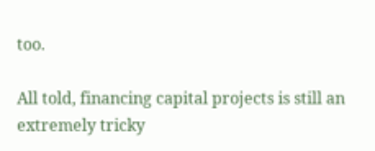too.

All told, financing capital projects is still an extremely tricky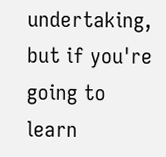undertaking, but if you're going to learn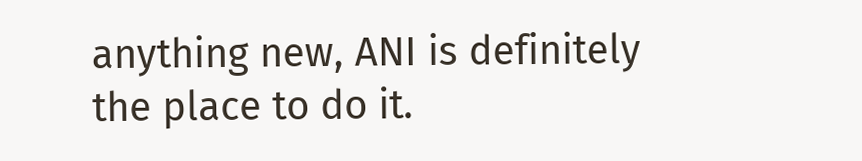anything new, ANI is definitely the place to do it.